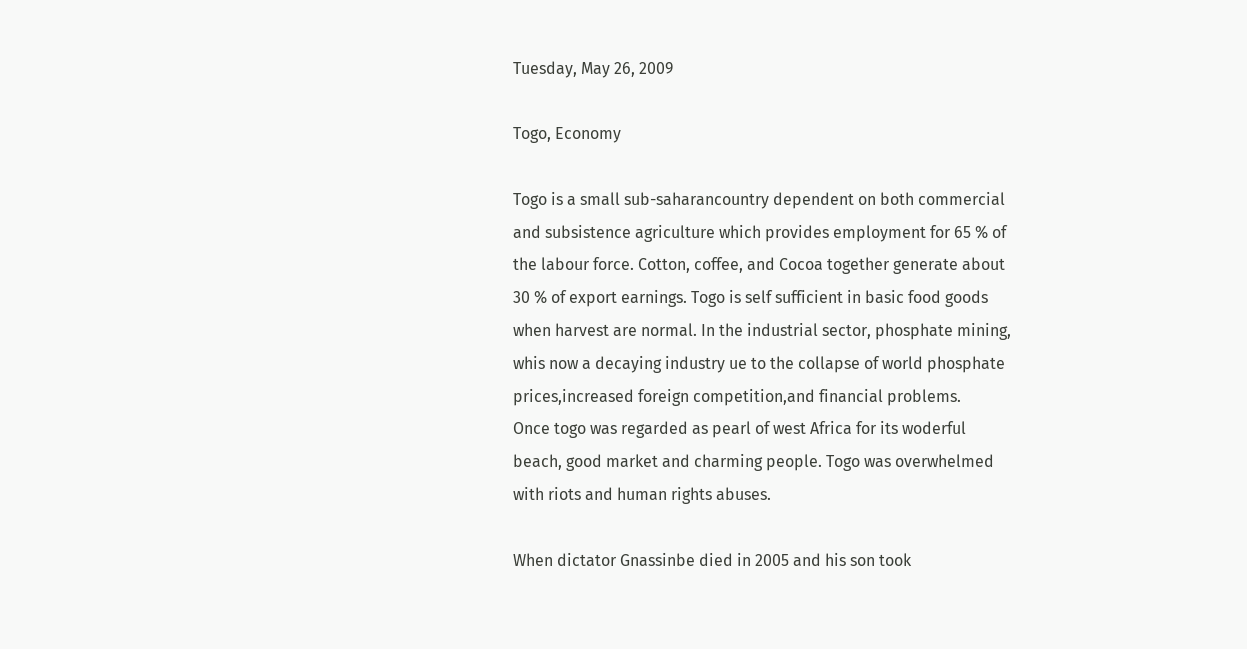Tuesday, May 26, 2009

Togo, Economy

Togo is a small sub-saharancountry dependent on both commercial and subsistence agriculture which provides employment for 65 % of the labour force. Cotton, coffee, and Cocoa together generate about 30 % of export earnings. Togo is self sufficient in basic food goods when harvest are normal. In the industrial sector, phosphate mining, whis now a decaying industry ue to the collapse of world phosphate prices,increased foreign competition,and financial problems.
Once togo was regarded as pearl of west Africa for its woderful beach, good market and charming people. Togo was overwhelmed with riots and human rights abuses.

When dictator Gnassinbe died in 2005 and his son took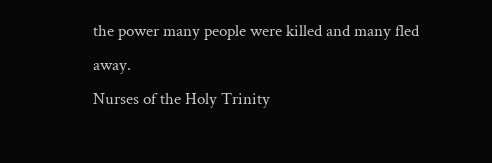the power many people were killed and many fled away.
Nurses of the Holy Trinity